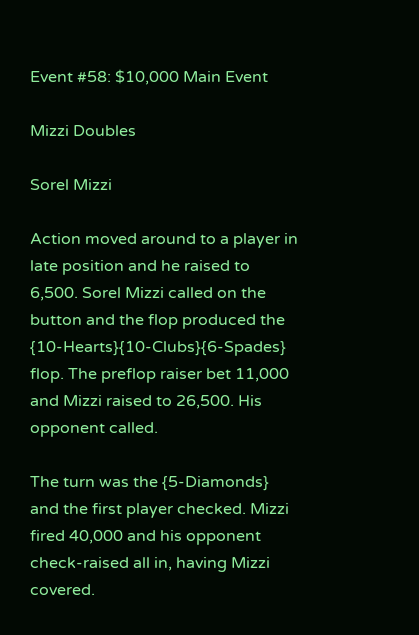Event #58: $10,000 Main Event

Mizzi Doubles

Sorel Mizzi

Action moved around to a player in late position and he raised to 6,500. Sorel Mizzi called on the button and the flop produced the {10-Hearts}{10-Clubs}{6-Spades} flop. The preflop raiser bet 11,000 and Mizzi raised to 26,500. His opponent called.

The turn was the {5-Diamonds} and the first player checked. Mizzi fired 40,000 and his opponent check-raised all in, having Mizzi covered.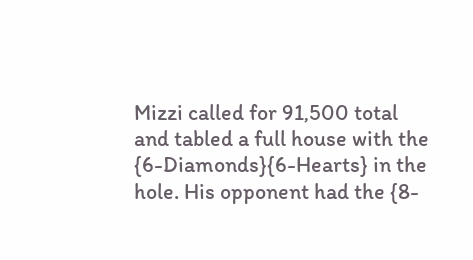Mizzi called for 91,500 total and tabled a full house with the {6-Diamonds}{6-Hearts} in the hole. His opponent had the {8-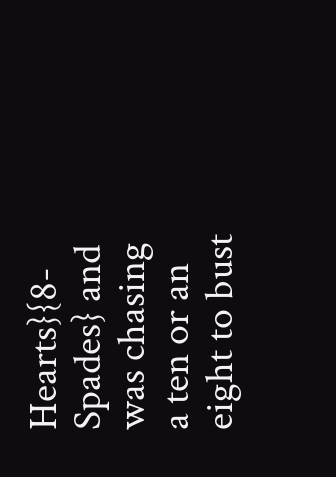Hearts}{8-Spades} and was chasing a ten or an eight to bust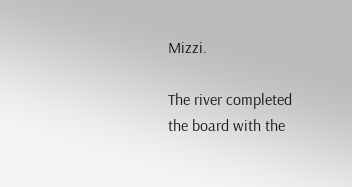Mizzi.

The river completed the board with the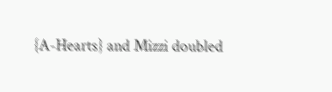{A-Hearts} and Mizzi doubled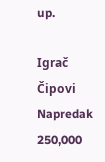up.

Igrač Čipovi Napredak
250,000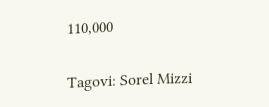110,000

Tagovi: Sorel Mizzi